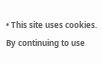• This site uses cookies. By continuing to use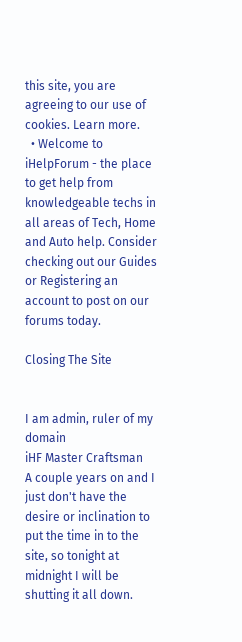this site, you are agreeing to our use of cookies. Learn more.
  • Welcome to iHelpForum - the place to get help from knowledgeable techs in all areas of Tech, Home and Auto help. Consider checking out our Guides or Registering an account to post on our forums today.

Closing The Site


I am admin, ruler of my domain
iHF Master Craftsman
A couple years on and I just don't have the desire or inclination to put the time in to the site, so tonight at midnight I will be shutting it all down.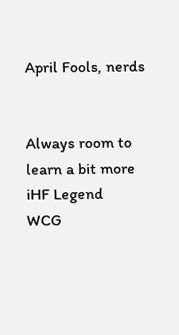April Fools, nerds


Always room to learn a bit more
iHF Legend
WCG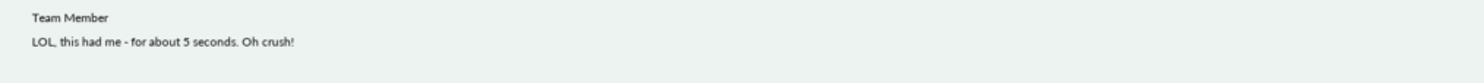Team Member
LOL, this had me - for about 5 seconds. Oh crush!